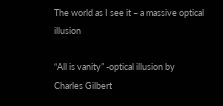The world as I see it – a massive optical illusion

“All is vanity” -optical illusion by Charles Gilbert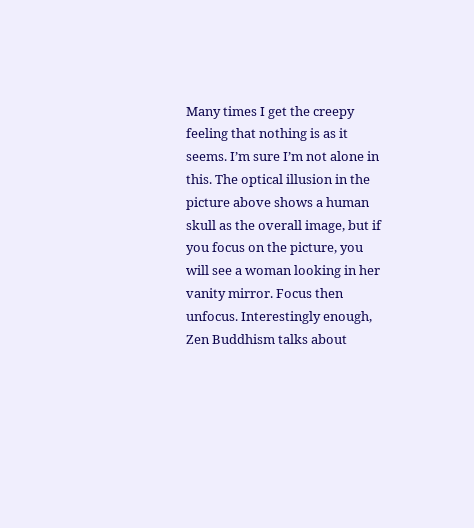Many times I get the creepy feeling that nothing is as it seems. I’m sure I’m not alone in this. The optical illusion in the picture above shows a human skull as the overall image, but if you focus on the picture, you will see a woman looking in her vanity mirror. Focus then unfocus. Interestingly enough, Zen Buddhism talks about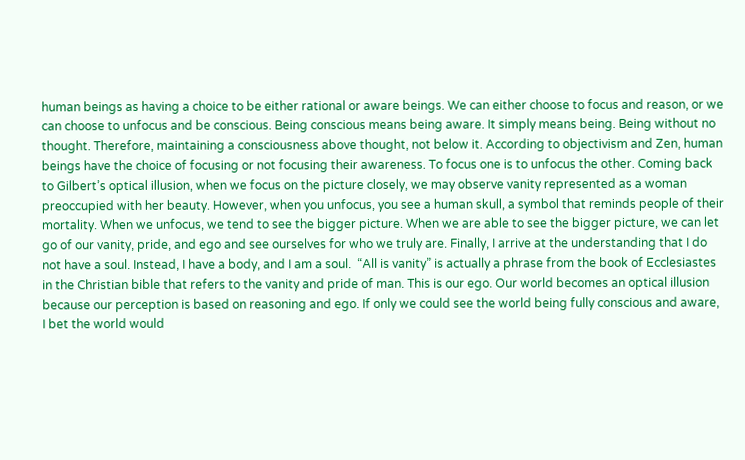human beings as having a choice to be either rational or aware beings. We can either choose to focus and reason, or we can choose to unfocus and be conscious. Being conscious means being aware. It simply means being. Being without no thought. Therefore, maintaining a consciousness above thought, not below it. According to objectivism and Zen, human beings have the choice of focusing or not focusing their awareness. To focus one is to unfocus the other. Coming back to Gilbert’s optical illusion, when we focus on the picture closely, we may observe vanity represented as a woman preoccupied with her beauty. However, when you unfocus, you see a human skull, a symbol that reminds people of their mortality. When we unfocus, we tend to see the bigger picture. When we are able to see the bigger picture, we can let go of our vanity, pride, and ego and see ourselves for who we truly are. Finally, I arrive at the understanding that I do not have a soul. Instead, I have a body, and I am a soul.  “All is vanity” is actually a phrase from the book of Ecclesiastes in the Christian bible that refers to the vanity and pride of man. This is our ego. Our world becomes an optical illusion because our perception is based on reasoning and ego. If only we could see the world being fully conscious and aware, I bet the world would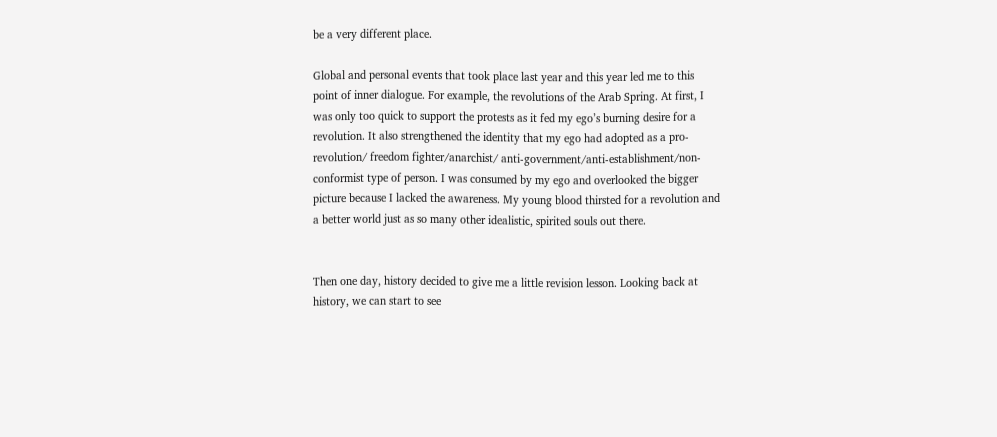be a very different place.

Global and personal events that took place last year and this year led me to this point of inner dialogue. For example, the revolutions of the Arab Spring. At first, I was only too quick to support the protests as it fed my ego’s burning desire for a revolution. It also strengthened the identity that my ego had adopted as a pro-revolution/ freedom fighter/anarchist/ anti-government/anti-establishment/non-conformist type of person. I was consumed by my ego and overlooked the bigger picture because I lacked the awareness. My young blood thirsted for a revolution and a better world just as so many other idealistic, spirited souls out there.


Then one day, history decided to give me a little revision lesson. Looking back at history, we can start to see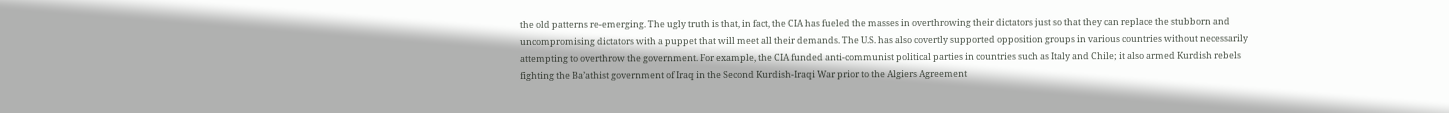the old patterns re-emerging. The ugly truth is that, in fact, the CIA has fueled the masses in overthrowing their dictators just so that they can replace the stubborn and uncompromising dictators with a puppet that will meet all their demands. The U.S. has also covertly supported opposition groups in various countries without necessarily attempting to overthrow the government. For example, the CIA funded anti-communist political parties in countries such as Italy and Chile; it also armed Kurdish rebels fighting the Ba’athist government of Iraq in the Second Kurdish-Iraqi War prior to the Algiers Agreement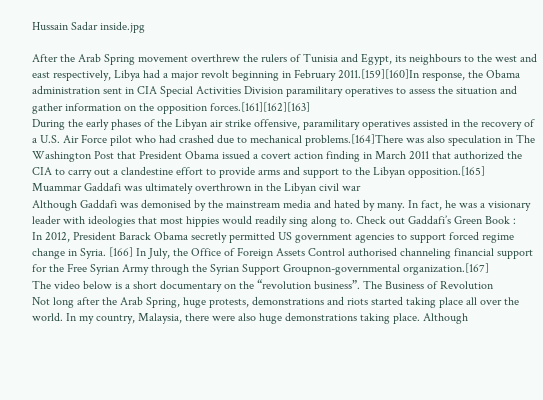Hussain Sadar inside.jpg

After the Arab Spring movement overthrew the rulers of Tunisia and Egypt, its neighbours to the west and east respectively, Libya had a major revolt beginning in February 2011.[159][160]In response, the Obama administration sent in CIA Special Activities Division paramilitary operatives to assess the situation and gather information on the opposition forces.[161][162][163]
During the early phases of the Libyan air strike offensive, paramilitary operatives assisted in the recovery of a U.S. Air Force pilot who had crashed due to mechanical problems.[164]There was also speculation in The Washington Post that President Obama issued a covert action finding in March 2011 that authorized the CIA to carry out a clandestine effort to provide arms and support to the Libyan opposition.[165]   Muammar Gaddafi was ultimately overthrown in the Libyan civil war
Although Gaddafi was demonised by the mainstream media and hated by many. In fact, he was a visionary leader with ideologies that most hippies would readily sing along to. Check out Gaddafi’s Green Book :
In 2012, President Barack Obama secretly permitted US government agencies to support forced regime change in Syria. [166] In July, the Office of Foreign Assets Control authorised channeling financial support for the Free Syrian Army through the Syrian Support Groupnon-governmental organization.[167]
The video below is a short documentary on the “revolution business”. The Business of Revolution
Not long after the Arab Spring, huge protests, demonstrations and riots started taking place all over the world. In my country, Malaysia, there were also huge demonstrations taking place. Although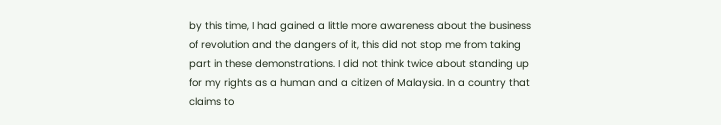by this time, I had gained a little more awareness about the business of revolution and the dangers of it, this did not stop me from taking part in these demonstrations. I did not think twice about standing up for my rights as a human and a citizen of Malaysia. In a country that claims to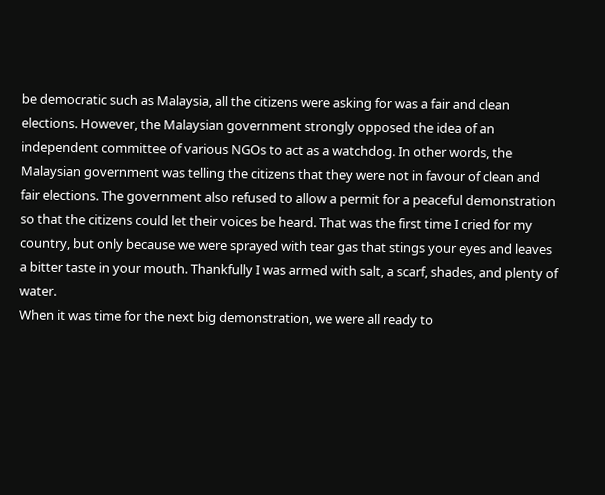be democratic such as Malaysia, all the citizens were asking for was a fair and clean elections. However, the Malaysian government strongly opposed the idea of an independent committee of various NGOs to act as a watchdog. In other words, the Malaysian government was telling the citizens that they were not in favour of clean and fair elections. The government also refused to allow a permit for a peaceful demonstration so that the citizens could let their voices be heard. That was the first time I cried for my country, but only because we were sprayed with tear gas that stings your eyes and leaves a bitter taste in your mouth. Thankfully I was armed with salt, a scarf, shades, and plenty of water.
When it was time for the next big demonstration, we were all ready to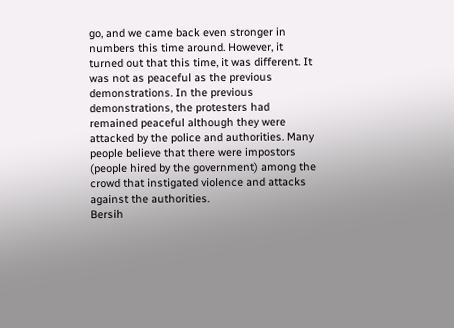go, and we came back even stronger in numbers this time around. However, it turned out that this time, it was different. It was not as peaceful as the previous demonstrations. In the previous demonstrations, the protesters had remained peaceful although they were attacked by the police and authorities. Many people believe that there were impostors (people hired by the government) among the crowd that instigated violence and attacks against the authorities.
Bersih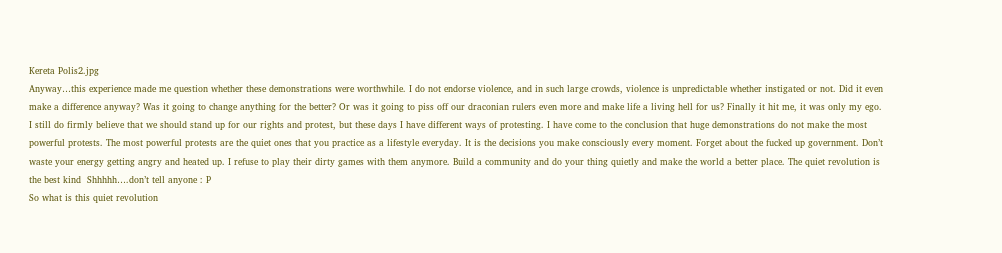Kereta Polis2.jpg
Anyway…this experience made me question whether these demonstrations were worthwhile. I do not endorse violence, and in such large crowds, violence is unpredictable whether instigated or not. Did it even make a difference anyway? Was it going to change anything for the better? Or was it going to piss off our draconian rulers even more and make life a living hell for us? Finally it hit me, it was only my ego. I still do firmly believe that we should stand up for our rights and protest, but these days I have different ways of protesting. I have come to the conclusion that huge demonstrations do not make the most powerful protests. The most powerful protests are the quiet ones that you practice as a lifestyle everyday. It is the decisions you make consciously every moment. Forget about the fucked up government. Don’t waste your energy getting angry and heated up. I refuse to play their dirty games with them anymore. Build a community and do your thing quietly and make the world a better place. The quiet revolution is the best kind  Shhhhh….don’t tell anyone : P
So what is this quiet revolution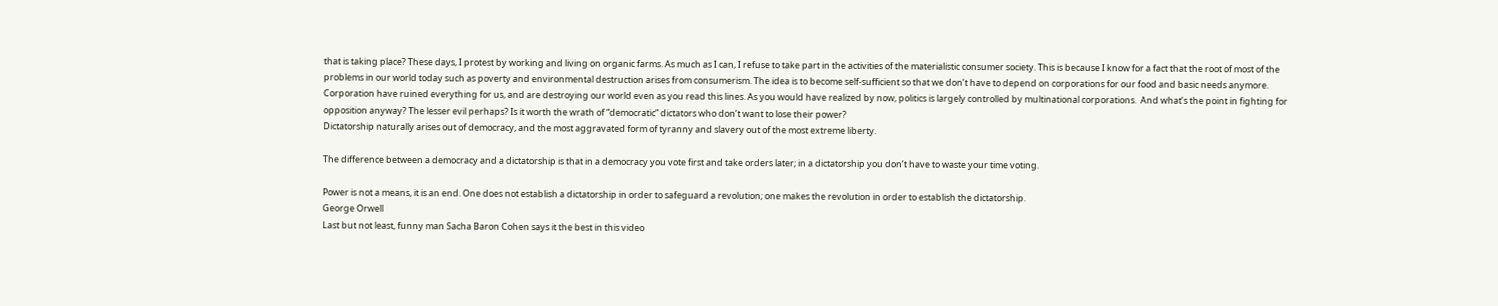that is taking place? These days, I protest by working and living on organic farms. As much as I can, I refuse to take part in the activities of the materialistic consumer society. This is because I know for a fact that the root of most of the problems in our world today such as poverty and environmental destruction arises from consumerism. The idea is to become self-sufficient so that we don’t have to depend on corporations for our food and basic needs anymore. Corporation have ruined everything for us, and are destroying our world even as you read this lines. As you would have realized by now, politics is largely controlled by multinational corporations.  And what’s the point in fighting for opposition anyway? The lesser evil perhaps? Is it worth the wrath of “democratic” dictators who don’t want to lose their power?
Dictatorship naturally arises out of democracy, and the most aggravated form of tyranny and slavery out of the most extreme liberty.

The difference between a democracy and a dictatorship is that in a democracy you vote first and take orders later; in a dictatorship you don’t have to waste your time voting.

Power is not a means, it is an end. One does not establish a dictatorship in order to safeguard a revolution; one makes the revolution in order to establish the dictatorship.
George Orwell
Last but not least, funny man Sacha Baron Cohen says it the best in this video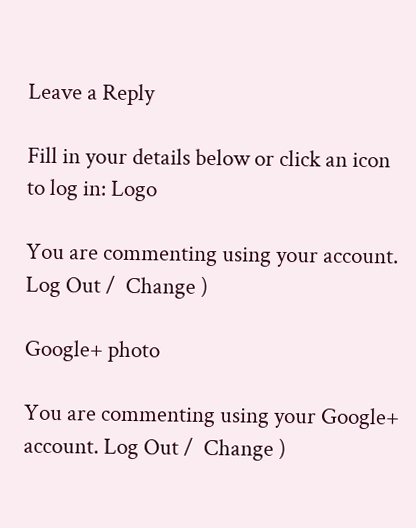Leave a Reply

Fill in your details below or click an icon to log in: Logo

You are commenting using your account. Log Out /  Change )

Google+ photo

You are commenting using your Google+ account. Log Out /  Change )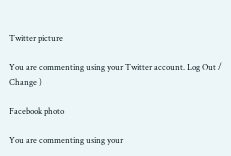Twitter picture

You are commenting using your Twitter account. Log Out /  Change )

Facebook photo

You are commenting using your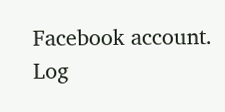Facebook account. Log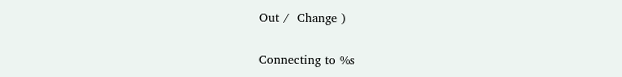Out /  Change )


Connecting to %s